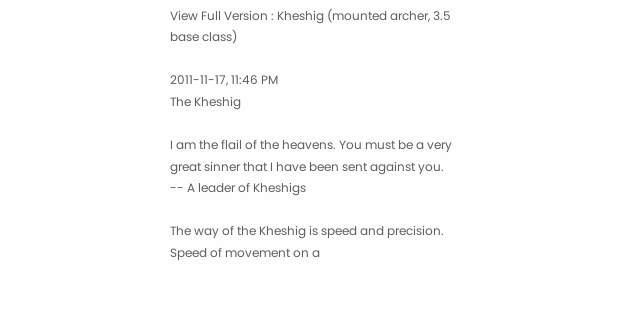View Full Version : Kheshig (mounted archer, 3.5 base class)

2011-11-17, 11:46 PM
The Kheshig

I am the flail of the heavens. You must be a very great sinner that I have been sent against you.
-- A leader of Kheshigs

The way of the Kheshig is speed and precision. Speed of movement on a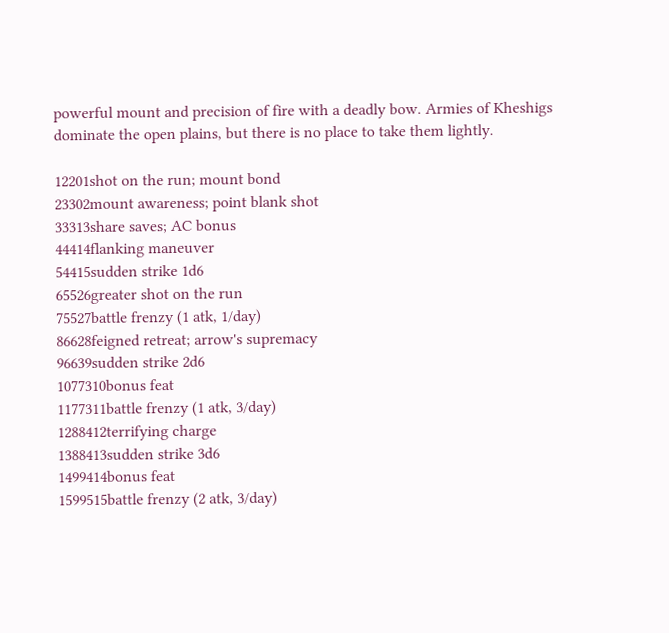powerful mount and precision of fire with a deadly bow. Armies of Kheshigs dominate the open plains, but there is no place to take them lightly.

12201shot on the run; mount bond
23302mount awareness; point blank shot
33313share saves; AC bonus
44414flanking maneuver
54415sudden strike 1d6
65526greater shot on the run
75527battle frenzy (1 atk, 1/day)
86628feigned retreat; arrow's supremacy
96639sudden strike 2d6
1077310bonus feat
1177311battle frenzy (1 atk, 3/day)
1288412terrifying charge
1388413sudden strike 3d6
1499414bonus feat
1599515battle frenzy (2 atk, 3/day)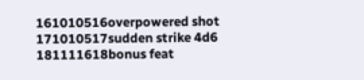161010516overpowered shot
171010517sudden strike 4d6
181111618bonus feat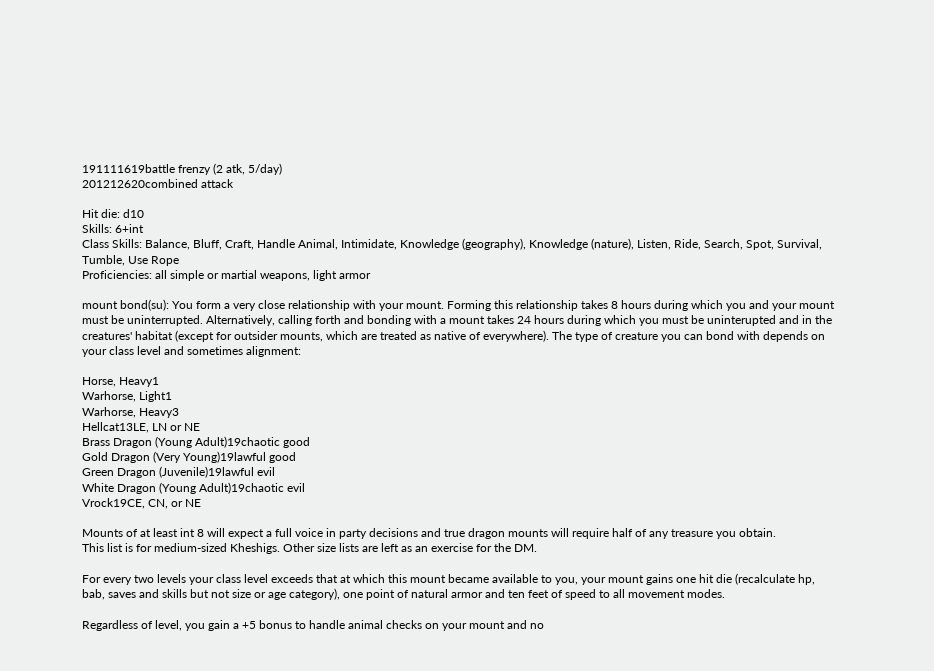191111619battle frenzy (2 atk, 5/day)
201212620combined attack

Hit die: d10
Skills: 6+int
Class Skills: Balance, Bluff, Craft, Handle Animal, Intimidate, Knowledge (geography), Knowledge (nature), Listen, Ride, Search, Spot, Survival, Tumble, Use Rope
Proficiencies: all simple or martial weapons, light armor

mount bond(su): You form a very close relationship with your mount. Forming this relationship takes 8 hours during which you and your mount must be uninterrupted. Alternatively, calling forth and bonding with a mount takes 24 hours during which you must be uninterupted and in the creatures' habitat (except for outsider mounts, which are treated as native of everywhere). The type of creature you can bond with depends on your class level and sometimes alignment:

Horse, Heavy1
Warhorse, Light1
Warhorse, Heavy3
Hellcat13LE, LN or NE
Brass Dragon (Young Adult)19chaotic good
Gold Dragon (Very Young)19lawful good
Green Dragon (Juvenile)19lawful evil
White Dragon (Young Adult)19chaotic evil
Vrock19CE, CN, or NE

Mounts of at least int 8 will expect a full voice in party decisions and true dragon mounts will require half of any treasure you obtain.
This list is for medium-sized Kheshigs. Other size lists are left as an exercise for the DM.

For every two levels your class level exceeds that at which this mount became available to you, your mount gains one hit die (recalculate hp, bab, saves and skills but not size or age category), one point of natural armor and ten feet of speed to all movement modes.

Regardless of level, you gain a +5 bonus to handle animal checks on your mount and no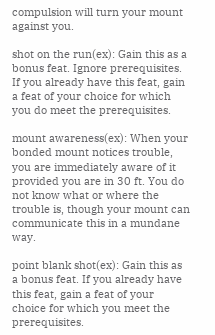compulsion will turn your mount against you.

shot on the run(ex): Gain this as a bonus feat. Ignore prerequisites. If you already have this feat, gain a feat of your choice for which you do meet the prerequisites.

mount awareness(ex): When your bonded mount notices trouble, you are immediately aware of it provided you are in 30 ft. You do not know what or where the trouble is, though your mount can communicate this in a mundane way.

point blank shot(ex): Gain this as a bonus feat. If you already have this feat, gain a feat of your choice for which you meet the prerequisites.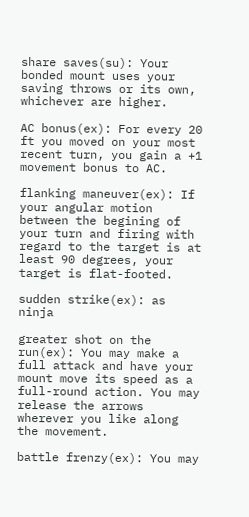share saves(su): Your bonded mount uses your saving throws or its own, whichever are higher.

AC bonus(ex): For every 20 ft you moved on your most recent turn, you gain a +1 movement bonus to AC.

flanking maneuver(ex): If your angular motion between the begining of your turn and firing with regard to the target is at least 90 degrees, your target is flat-footed.

sudden strike(ex): as ninja

greater shot on the run(ex): You may make a full attack and have your mount move its speed as a full-round action. You may release the arrows wherever you like along the movement.

battle frenzy(ex): You may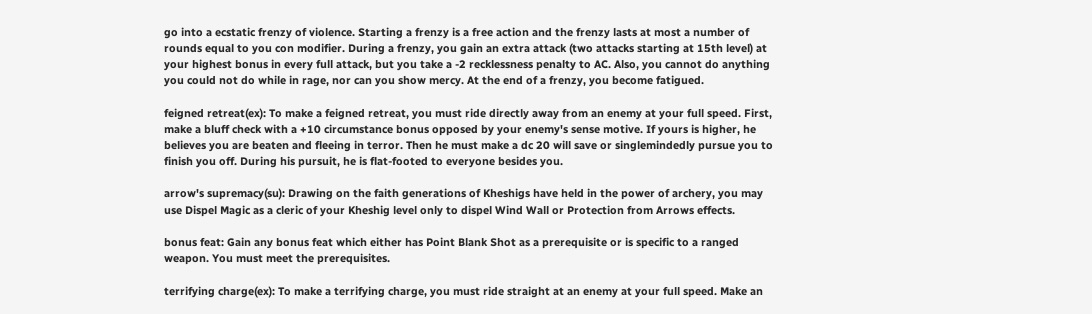go into a ecstatic frenzy of violence. Starting a frenzy is a free action and the frenzy lasts at most a number of rounds equal to you con modifier. During a frenzy, you gain an extra attack (two attacks starting at 15th level) at your highest bonus in every full attack, but you take a -2 recklessness penalty to AC. Also, you cannot do anything you could not do while in rage, nor can you show mercy. At the end of a frenzy, you become fatigued.

feigned retreat(ex): To make a feigned retreat, you must ride directly away from an enemy at your full speed. First, make a bluff check with a +10 circumstance bonus opposed by your enemy's sense motive. If yours is higher, he believes you are beaten and fleeing in terror. Then he must make a dc 20 will save or singlemindedly pursue you to finish you off. During his pursuit, he is flat-footed to everyone besides you.

arrow's supremacy(su): Drawing on the faith generations of Kheshigs have held in the power of archery, you may use Dispel Magic as a cleric of your Kheshig level only to dispel Wind Wall or Protection from Arrows effects.

bonus feat: Gain any bonus feat which either has Point Blank Shot as a prerequisite or is specific to a ranged weapon. You must meet the prerequisites.

terrifying charge(ex): To make a terrifying charge, you must ride straight at an enemy at your full speed. Make an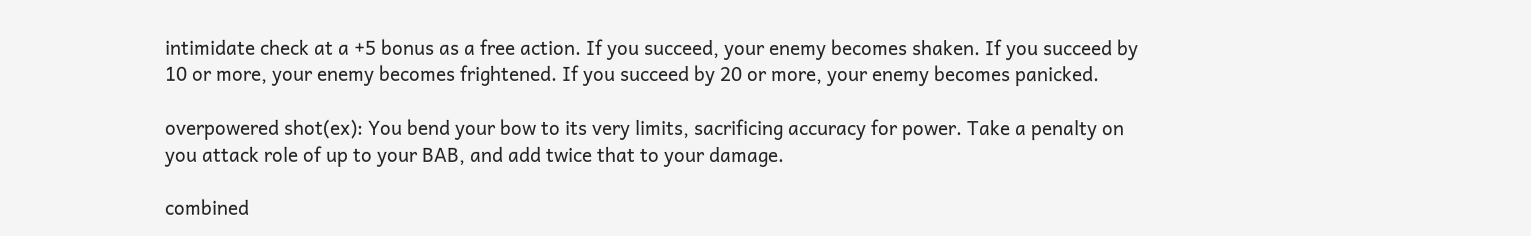intimidate check at a +5 bonus as a free action. If you succeed, your enemy becomes shaken. If you succeed by 10 or more, your enemy becomes frightened. If you succeed by 20 or more, your enemy becomes panicked.

overpowered shot(ex): You bend your bow to its very limits, sacrificing accuracy for power. Take a penalty on you attack role of up to your BAB, and add twice that to your damage.

combined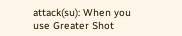attack(su): When you use Greater Shot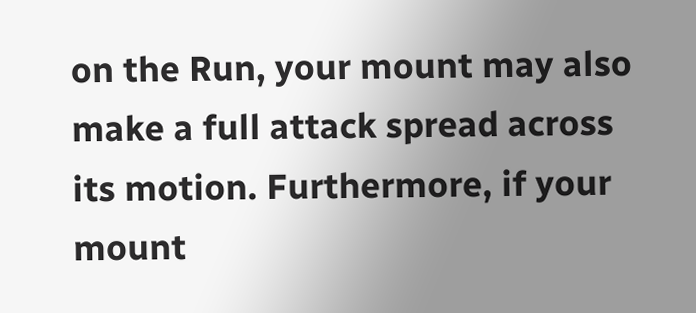on the Run, your mount may also make a full attack spread across its motion. Furthermore, if your mount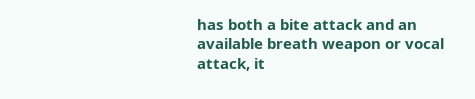has both a bite attack and an available breath weapon or vocal attack, it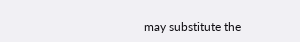may substitute the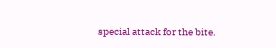special attack for the bite.